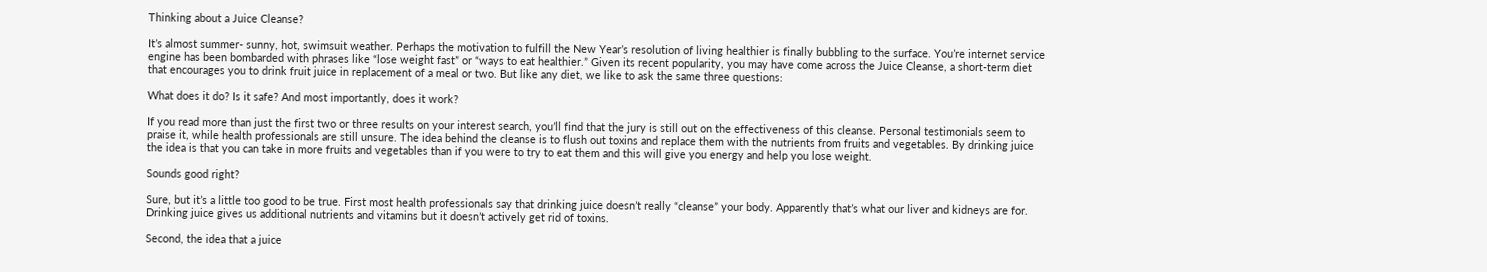Thinking about a Juice Cleanse?

It’s almost summer- sunny, hot, swimsuit weather. Perhaps the motivation to fulfill the New Year’s resolution of living healthier is finally bubbling to the surface. You’re internet service engine has been bombarded with phrases like “lose weight fast” or “ways to eat healthier.” Given its recent popularity, you may have come across the Juice Cleanse, a short-term diet that encourages you to drink fruit juice in replacement of a meal or two. But like any diet, we like to ask the same three questions:

What does it do? Is it safe? And most importantly, does it work?

If you read more than just the first two or three results on your interest search, you’ll find that the jury is still out on the effectiveness of this cleanse. Personal testimonials seem to praise it, while health professionals are still unsure. The idea behind the cleanse is to flush out toxins and replace them with the nutrients from fruits and vegetables. By drinking juice the idea is that you can take in more fruits and vegetables than if you were to try to eat them and this will give you energy and help you lose weight.

Sounds good right?

Sure, but it’s a little too good to be true. First most health professionals say that drinking juice doesn’t really “cleanse” your body. Apparently that’s what our liver and kidneys are for. Drinking juice gives us additional nutrients and vitamins but it doesn’t actively get rid of toxins.

Second, the idea that a juice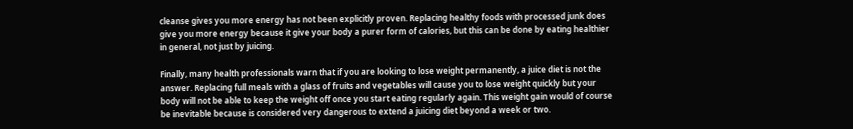cleanse gives you more energy has not been explicitly proven. Replacing healthy foods with processed junk does give you more energy because it give your body a purer form of calories, but this can be done by eating healthier in general, not just by juicing.

Finally, many health professionals warn that if you are looking to lose weight permanently, a juice diet is not the answer. Replacing full meals with a glass of fruits and vegetables will cause you to lose weight quickly but your body will not be able to keep the weight off once you start eating regularly again. This weight gain would of course be inevitable because is considered very dangerous to extend a juicing diet beyond a week or two.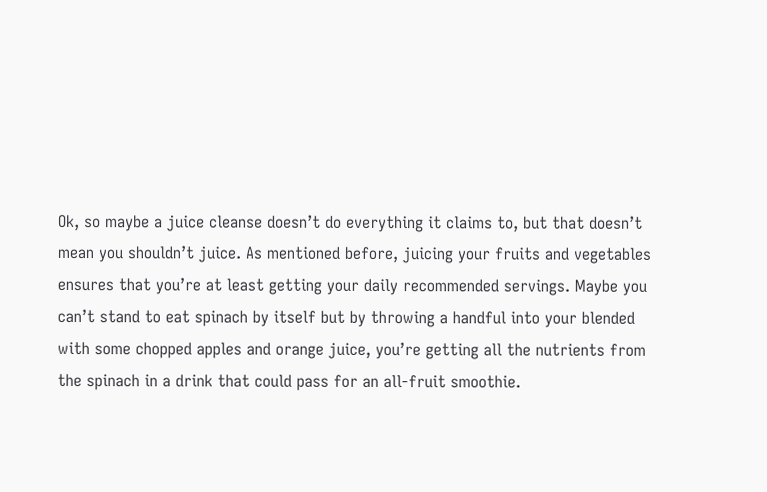Ok, so maybe a juice cleanse doesn’t do everything it claims to, but that doesn’t mean you shouldn’t juice. As mentioned before, juicing your fruits and vegetables ensures that you’re at least getting your daily recommended servings. Maybe you can’t stand to eat spinach by itself but by throwing a handful into your blended with some chopped apples and orange juice, you’re getting all the nutrients from the spinach in a drink that could pass for an all-fruit smoothie.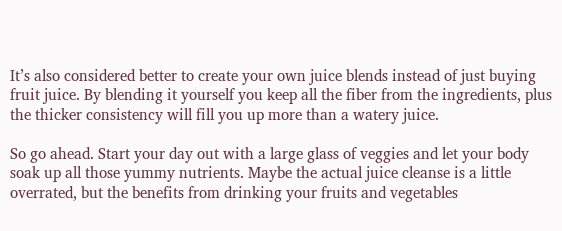It’s also considered better to create your own juice blends instead of just buying fruit juice. By blending it yourself you keep all the fiber from the ingredients, plus the thicker consistency will fill you up more than a watery juice.

So go ahead. Start your day out with a large glass of veggies and let your body soak up all those yummy nutrients. Maybe the actual juice cleanse is a little overrated, but the benefits from drinking your fruits and vegetables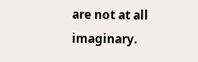are not at all imaginary.